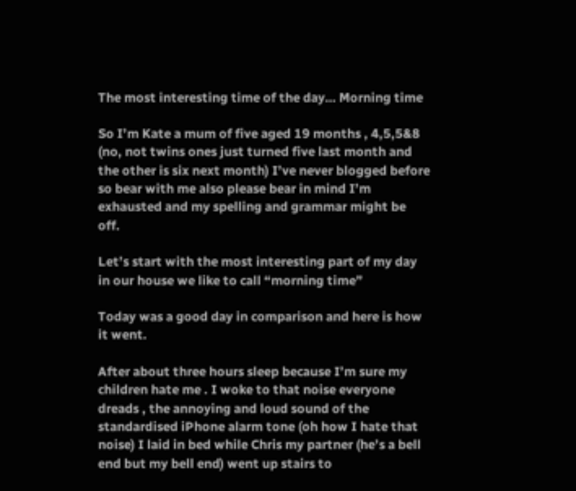The most interesting time of the day… Morning time

So I’m Kate a mum of five aged 19 months , 4,5,5&8 (no, not twins ones just turned five last month and the other is six next month) I’ve never blogged before so bear with me also please bear in mind I’m exhausted and my spelling and grammar might be off.

Let’s start with the most interesting part of my day in our house we like to call “morning time”

Today was a good day in comparison and here is how it went.

After about three hours sleep because I’m sure my children hate me . I woke to that noise everyone dreads , the annoying and loud sound of the standardised iPhone alarm tone (oh how I hate that noise) I laid in bed while Chris my partner (he’s a bell end but my bell end) went up stairs to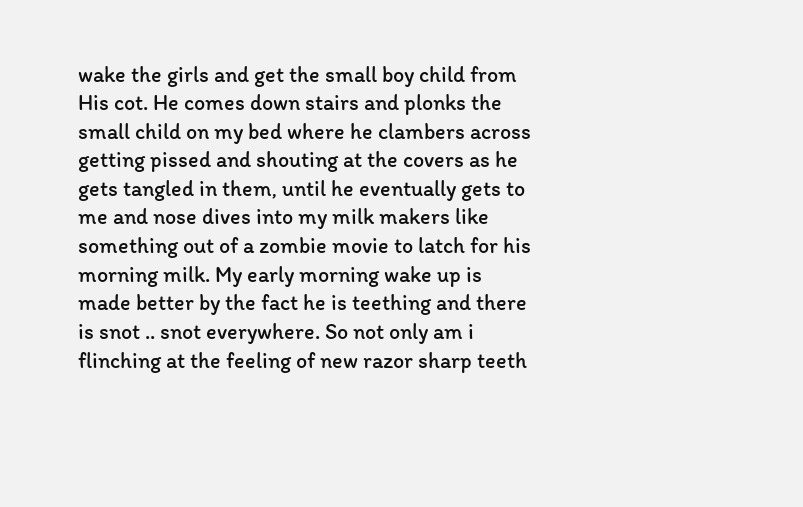wake the girls and get the small boy child from His cot. He comes down stairs and plonks the small child on my bed where he clambers across getting pissed and shouting at the covers as he gets tangled in them, until he eventually gets to me and nose dives into my milk makers like something out of a zombie movie to latch for his morning milk. My early morning wake up is made better by the fact he is teething and there is snot .. snot everywhere. So not only am i flinching at the feeling of new razor sharp teeth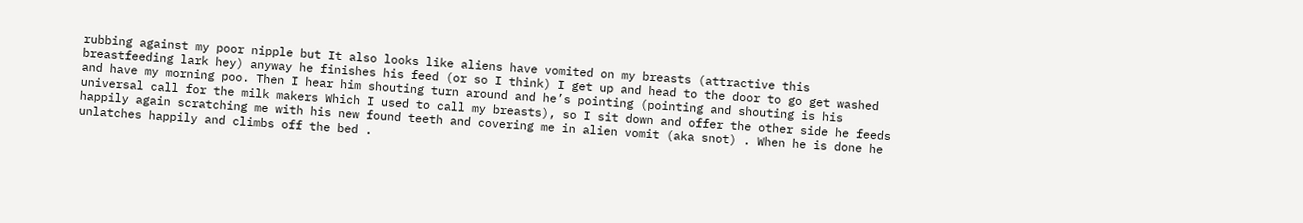rubbing against my poor nipple but It also looks like aliens have vomited on my breasts (attractive this breastfeeding lark hey) anyway he finishes his feed (or so I think) I get up and head to the door to go get washed and have my morning poo. Then I hear him shouting turn around and he’s pointing (pointing and shouting is his universal call for the milk makers Which I used to call my breasts), so I sit down and offer the other side he feeds happily again scratching me with his new found teeth and covering me in alien vomit (aka snot) . When he is done he unlatches happily and climbs off the bed .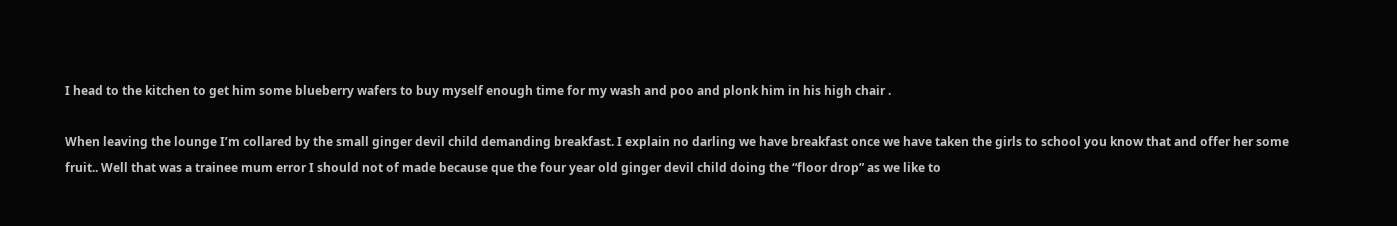I head to the kitchen to get him some blueberry wafers to buy myself enough time for my wash and poo and plonk him in his high chair .

When leaving the lounge I’m collared by the small ginger devil child demanding breakfast. I explain no darling we have breakfast once we have taken the girls to school you know that and offer her some fruit.. Well that was a trainee mum error I should not of made because que the four year old ginger devil child doing the “floor drop” as we like to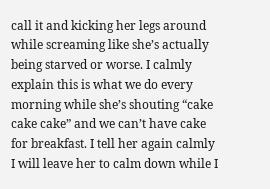call it and kicking her legs around while screaming like she’s actually being starved or worse. I calmly explain this is what we do every morning while she’s shouting “cake cake cake” and we can’t have cake for breakfast. I tell her again calmly I will leave her to calm down while I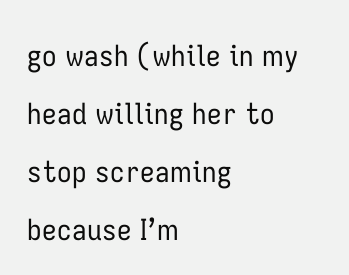go wash (while in my head willing her to stop screaming because I’m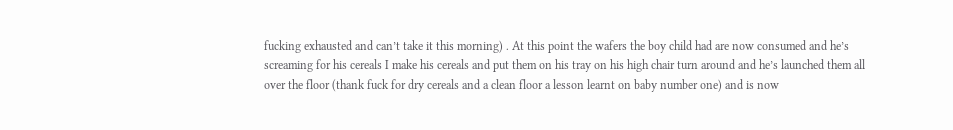fucking exhausted and can’t take it this morning) . At this point the wafers the boy child had are now consumed and he’s screaming for his cereals I make his cereals and put them on his tray on his high chair turn around and he’s launched them all over the floor (thank fuck for dry cereals and a clean floor a lesson learnt on baby number one) and is now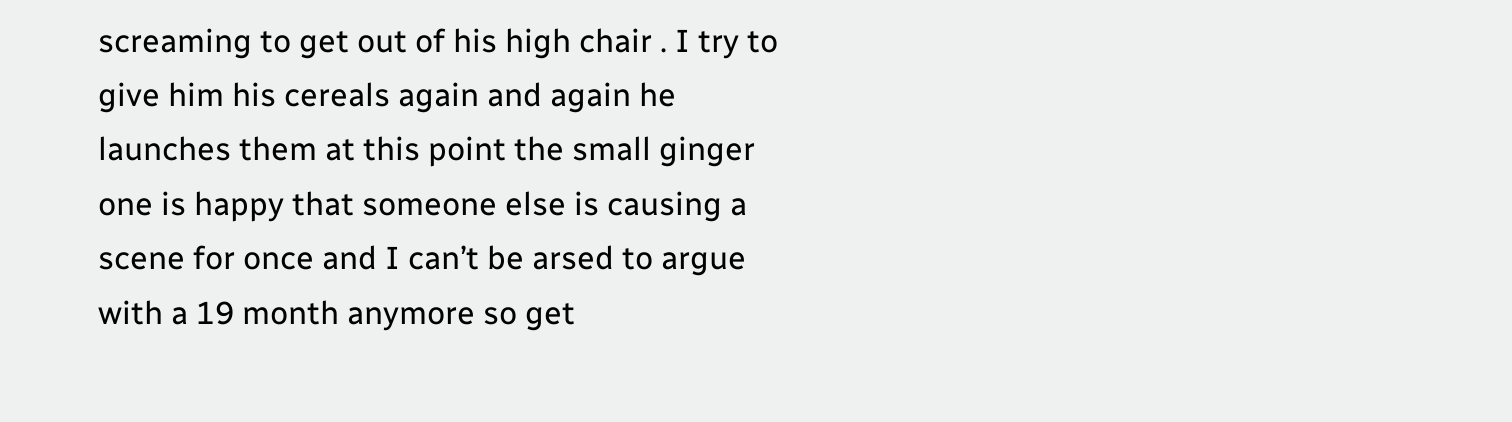screaming to get out of his high chair . I try to give him his cereals again and again he launches them at this point the small ginger one is happy that someone else is causing a scene for once and I can’t be arsed to argue with a 19 month anymore so get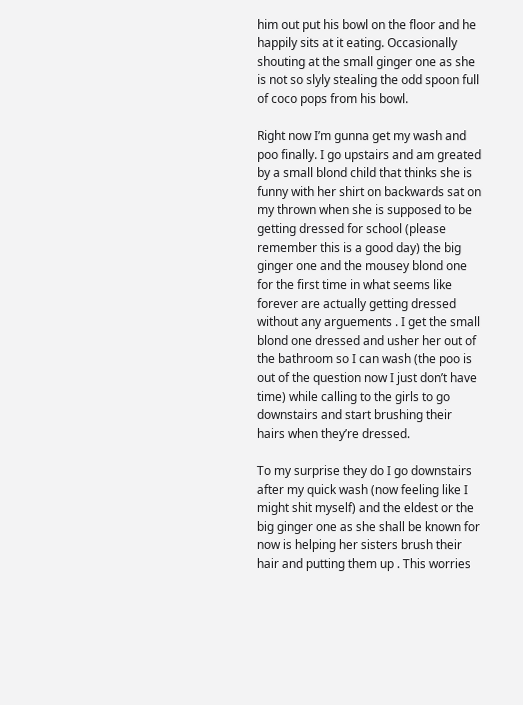him out put his bowl on the floor and he happily sits at it eating. Occasionally shouting at the small ginger one as she is not so slyly stealing the odd spoon full of coco pops from his bowl.

Right now I’m gunna get my wash and poo finally. I go upstairs and am greated by a small blond child that thinks she is funny with her shirt on backwards sat on my thrown when she is supposed to be getting dressed for school (please remember this is a good day) the big ginger one and the mousey blond one for the first time in what seems like forever are actually getting dressed without any arguements . I get the small blond one dressed and usher her out of the bathroom so I can wash (the poo is out of the question now I just don’t have time) while calling to the girls to go downstairs and start brushing their hairs when they’re dressed.

To my surprise they do I go downstairs after my quick wash (now feeling like I might shit myself) and the eldest or the big ginger one as she shall be known for now is helping her sisters brush their hair and putting them up . This worries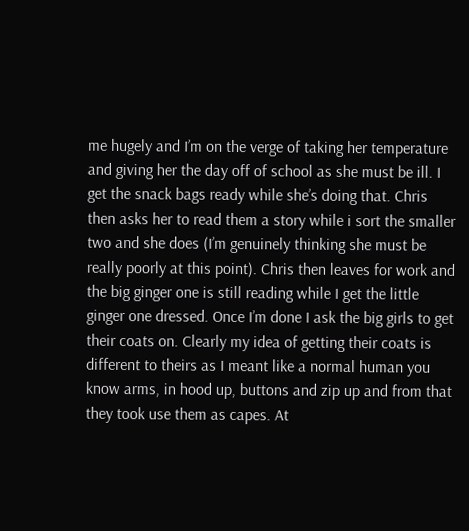me hugely and I’m on the verge of taking her temperature and giving her the day off of school as she must be ill. I get the snack bags ready while she’s doing that. Chris then asks her to read them a story while i sort the smaller two and she does (I’m genuinely thinking she must be really poorly at this point). Chris then leaves for work and the big ginger one is still reading while I get the little ginger one dressed. Once I’m done I ask the big girls to get their coats on. Clearly my idea of getting their coats is different to theirs as I meant like a normal human you know arms, in hood up, buttons and zip up and from that they took use them as capes. At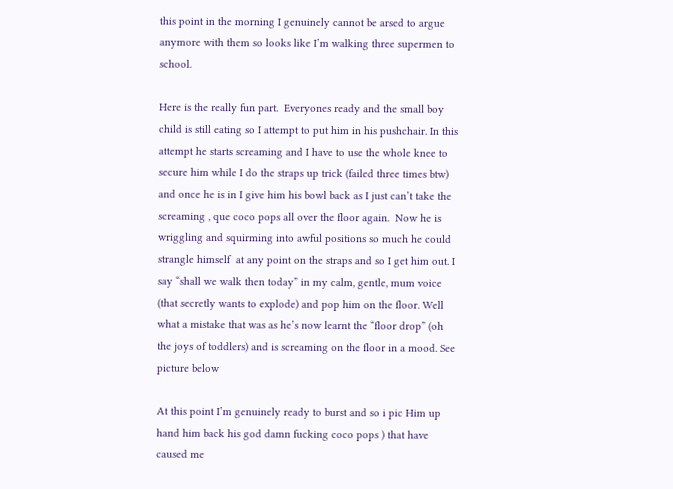this point in the morning I genuinely cannot be arsed to argue anymore with them so looks like I’m walking three supermen to school.

Here is the really fun part.  Everyones ready and the small boy child is still eating so I attempt to put him in his pushchair. In this attempt he starts screaming and I have to use the whole knee to secure him while I do the straps up trick (failed three times btw) and once he is in I give him his bowl back as I just can’t take the screaming , que coco pops all over the floor again.  Now he is wriggling and squirming into awful positions so much he could strangle himself  at any point on the straps and so I get him out. I say “shall we walk then today” in my calm, gentle, mum voice (that secretly wants to explode) and pop him on the floor. Well what a mistake that was as he’s now learnt the “floor drop” (oh the joys of toddlers) and is screaming on the floor in a mood. See picture below

At this point I’m genuinely ready to burst and so i pic Him up hand him back his god damn fucking coco pops ) that have caused me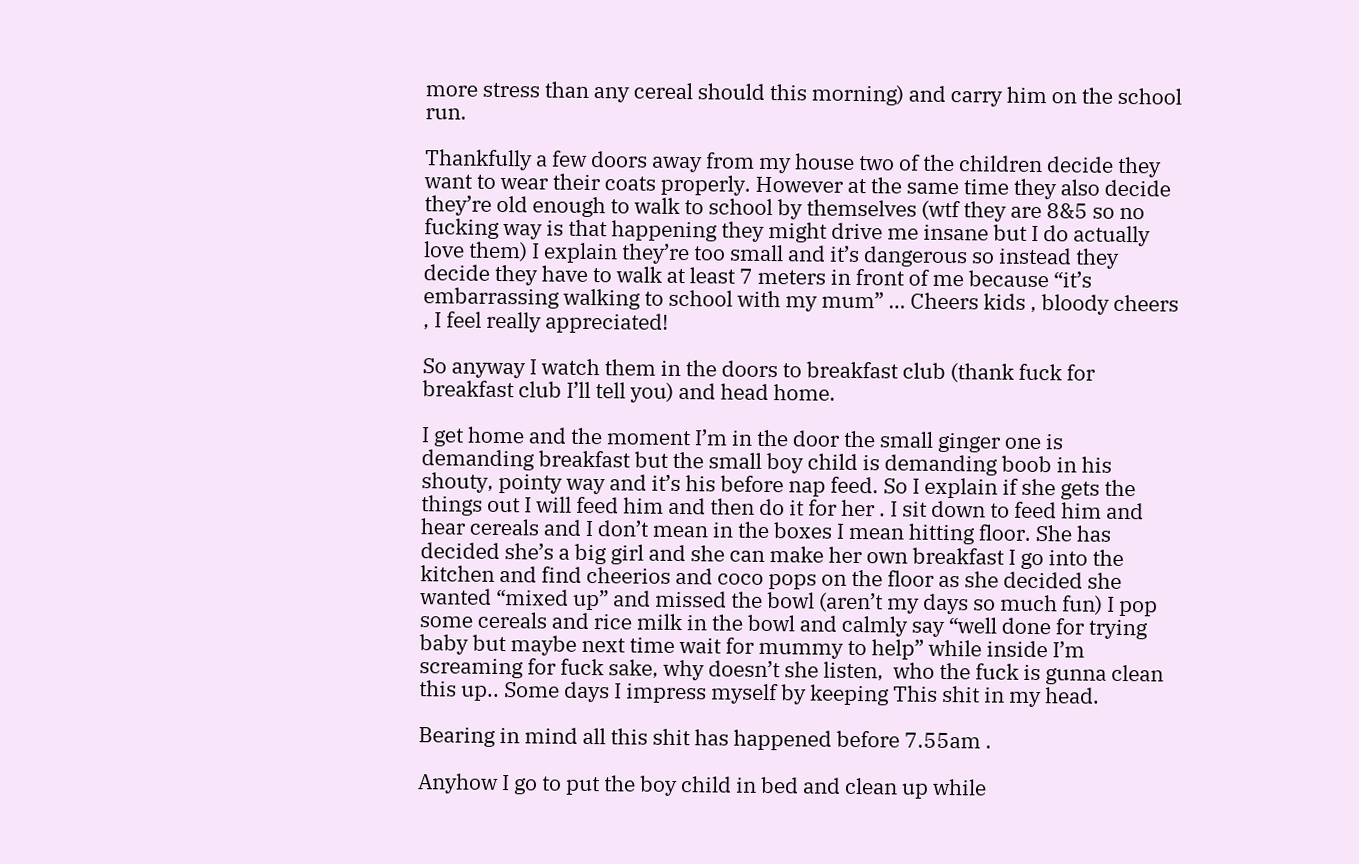more stress than any cereal should this morning) and carry him on the school run.

Thankfully a few doors away from my house two of the children decide they want to wear their coats properly. However at the same time they also decide they’re old enough to walk to school by themselves (wtf they are 8&5 so no fucking way is that happening they might drive me insane but I do actually love them) I explain they’re too small and it’s dangerous so instead they decide they have to walk at least 7 meters in front of me because “it’s embarrassing walking to school with my mum” … Cheers kids , bloody cheers , I feel really appreciated!

So anyway I watch them in the doors to breakfast club (thank fuck for breakfast club I’ll tell you) and head home.

I get home and the moment I’m in the door the small ginger one is demanding breakfast but the small boy child is demanding boob in his shouty, pointy way and it’s his before nap feed. So I explain if she gets the things out I will feed him and then do it for her . I sit down to feed him and hear cereals and I don’t mean in the boxes I mean hitting floor. She has decided she’s a big girl and she can make her own breakfast I go into the kitchen and find cheerios and coco pops on the floor as she decided she wanted “mixed up” and missed the bowl (aren’t my days so much fun) I pop some cereals and rice milk in the bowl and calmly say “well done for trying baby but maybe next time wait for mummy to help” while inside I’m screaming for fuck sake, why doesn’t she listen,  who the fuck is gunna clean this up.. Some days I impress myself by keeping This shit in my head.

Bearing in mind all this shit has happened before 7.55am .

Anyhow I go to put the boy child in bed and clean up while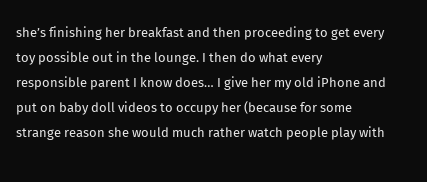she’s finishing her breakfast and then proceeding to get every toy possible out in the lounge. I then do what every responsible parent I know does… I give her my old iPhone and put on baby doll videos to occupy her (because for some strange reason she would much rather watch people play with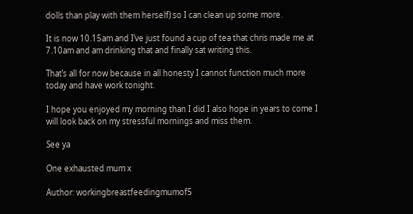dolls than play with them herself) so I can clean up some more.

It is now 10.15am and I’ve just found a cup of tea that chris made me at 7.10am and am drinking that and finally sat writing this.

That’s all for now because in all honesty I cannot function much more today and have work tonight.

I hope you enjoyed my morning than I did I also hope in years to come I will look back on my stressful mornings and miss them.

See ya

One exhausted mum x

Author: workingbreastfeedingmumof5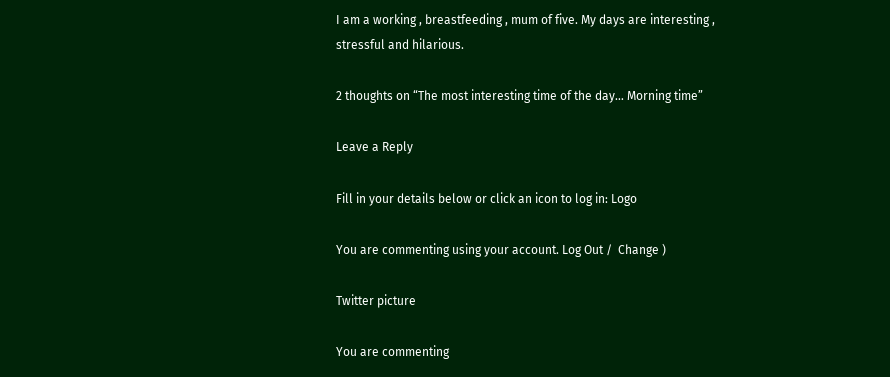I am a working , breastfeeding , mum of five. My days are interesting , stressful and hilarious.

2 thoughts on “The most interesting time of the day… Morning time”

Leave a Reply

Fill in your details below or click an icon to log in: Logo

You are commenting using your account. Log Out /  Change )

Twitter picture

You are commenting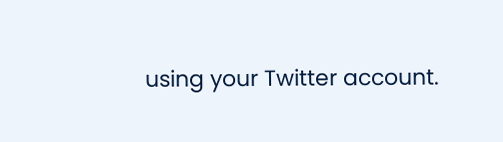using your Twitter account.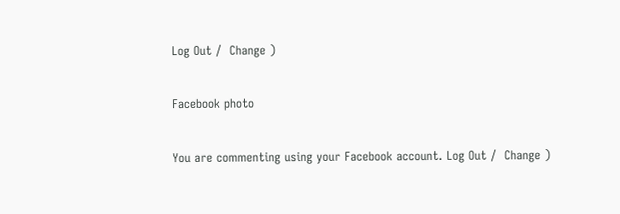Log Out /  Change )

Facebook photo

You are commenting using your Facebook account. Log Out /  Change )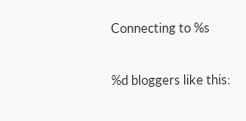Connecting to %s

%d bloggers like this: